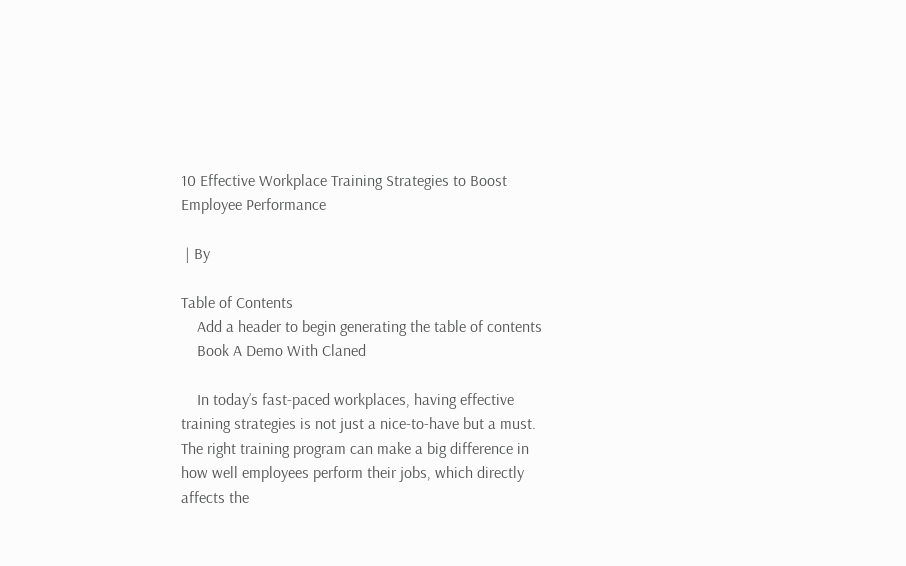10 Effective Workplace Training Strategies to Boost Employee Performance

 | By

Table of Contents
    Add a header to begin generating the table of contents
    Book A Demo With Claned

    In today’s fast-paced workplaces, having effective training strategies is not just a nice-to-have but a must. The right training program can make a big difference in how well employees perform their jobs, which directly affects the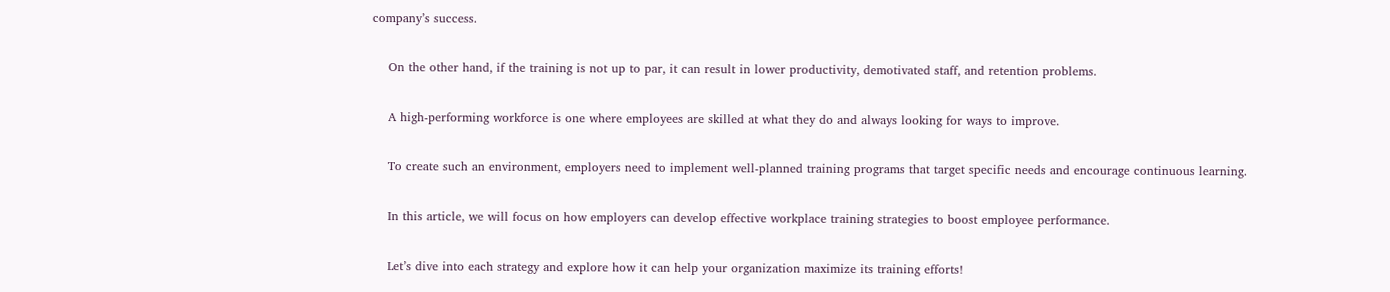company’s success.

    On the other hand, if the training is not up to par, it can result in lower productivity, demotivated staff, and retention problems.

    A high-performing workforce is one where employees are skilled at what they do and always looking for ways to improve.

    To create such an environment, employers need to implement well-planned training programs that target specific needs and encourage continuous learning.

    In this article, we will focus on how employers can develop effective workplace training strategies to boost employee performance.

    Let’s dive into each strategy and explore how it can help your organization maximize its training efforts!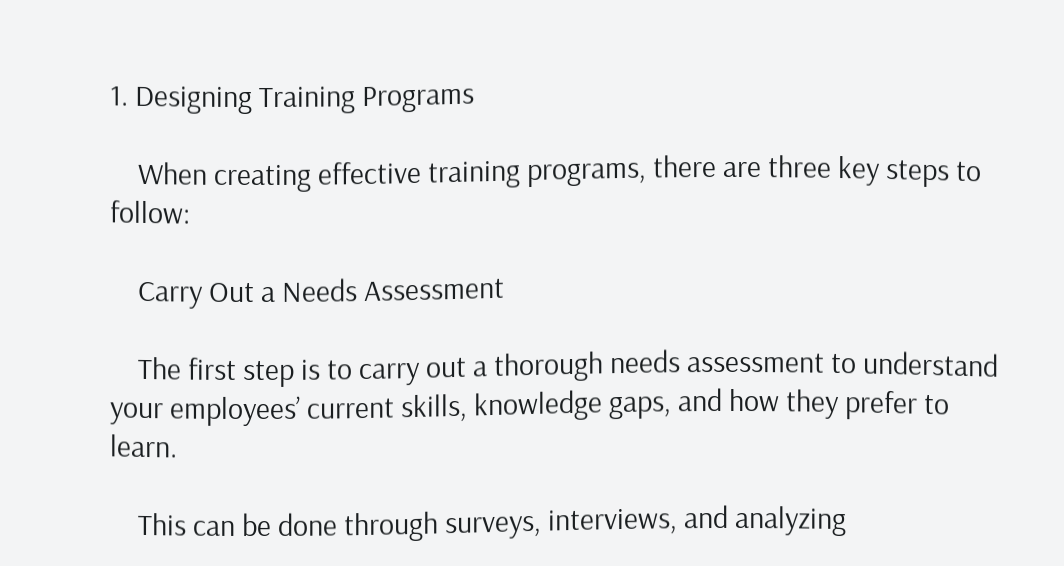1. Designing Training Programs

    When creating effective training programs, there are three key steps to follow:

    Carry Out a Needs Assessment

    The first step is to carry out a thorough needs assessment to understand your employees’ current skills, knowledge gaps, and how they prefer to learn.

    This can be done through surveys, interviews, and analyzing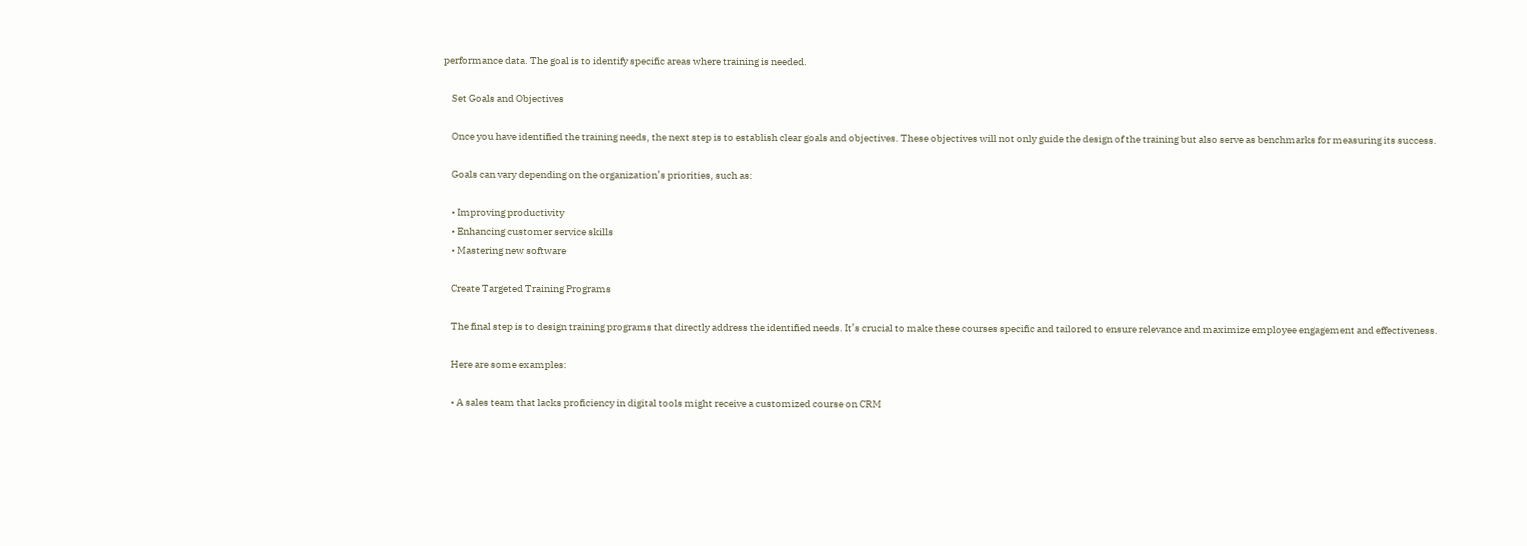performance data. The goal is to identify specific areas where training is needed.

    Set Goals and Objectives

    Once you have identified the training needs, the next step is to establish clear goals and objectives. These objectives will not only guide the design of the training but also serve as benchmarks for measuring its success.

    Goals can vary depending on the organization’s priorities, such as:

    • Improving productivity
    • Enhancing customer service skills
    • Mastering new software

    Create Targeted Training Programs

    The final step is to design training programs that directly address the identified needs. It’s crucial to make these courses specific and tailored to ensure relevance and maximize employee engagement and effectiveness.

    Here are some examples:

    • A sales team that lacks proficiency in digital tools might receive a customized course on CRM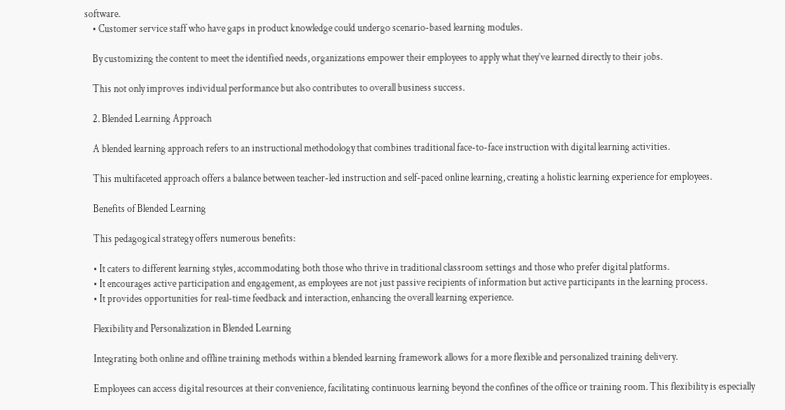software.
    • Customer service staff who have gaps in product knowledge could undergo scenario-based learning modules.

    By customizing the content to meet the identified needs, organizations empower their employees to apply what they’ve learned directly to their jobs.

    This not only improves individual performance but also contributes to overall business success.

    2. Blended Learning Approach

    A blended learning approach refers to an instructional methodology that combines traditional face-to-face instruction with digital learning activities.

    This multifaceted approach offers a balance between teacher-led instruction and self-paced online learning, creating a holistic learning experience for employees.

    Benefits of Blended Learning

    This pedagogical strategy offers numerous benefits:

    • It caters to different learning styles, accommodating both those who thrive in traditional classroom settings and those who prefer digital platforms.
    • It encourages active participation and engagement, as employees are not just passive recipients of information but active participants in the learning process.
    • It provides opportunities for real-time feedback and interaction, enhancing the overall learning experience.

    Flexibility and Personalization in Blended Learning

    Integrating both online and offline training methods within a blended learning framework allows for a more flexible and personalized training delivery.

    Employees can access digital resources at their convenience, facilitating continuous learning beyond the confines of the office or training room. This flexibility is especially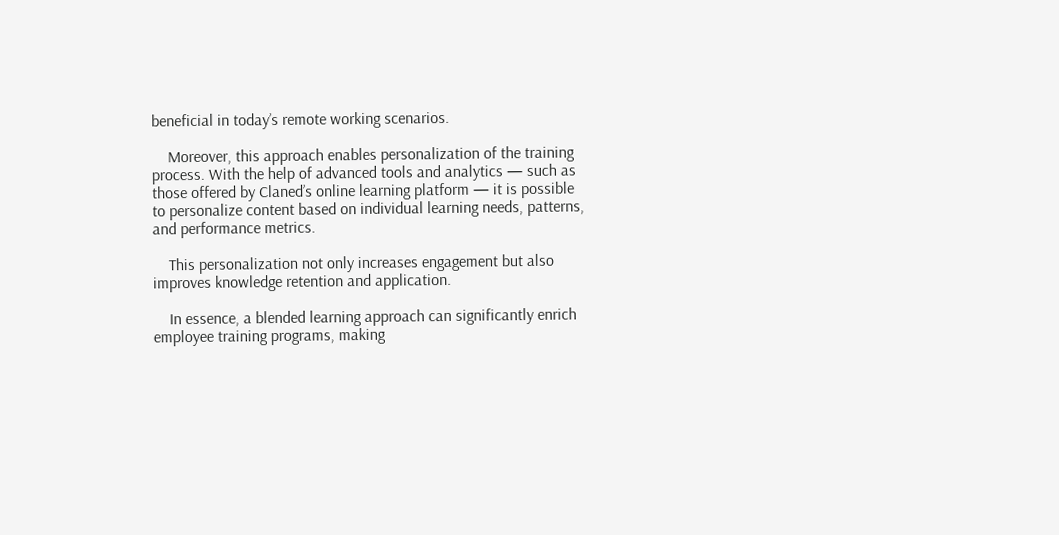beneficial in today’s remote working scenarios.

    Moreover, this approach enables personalization of the training process. With the help of advanced tools and analytics — such as those offered by Claned’s online learning platform — it is possible to personalize content based on individual learning needs, patterns, and performance metrics.

    This personalization not only increases engagement but also improves knowledge retention and application.

    In essence, a blended learning approach can significantly enrich employee training programs, making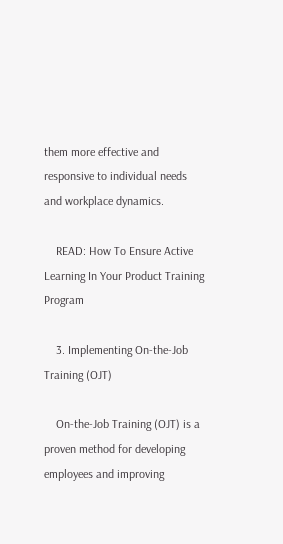them more effective and responsive to individual needs and workplace dynamics.

    READ: How To Ensure Active Learning In Your Product Training Program

    3. Implementing On-the-Job Training (OJT)

    On-the-Job Training (OJT) is a proven method for developing employees and improving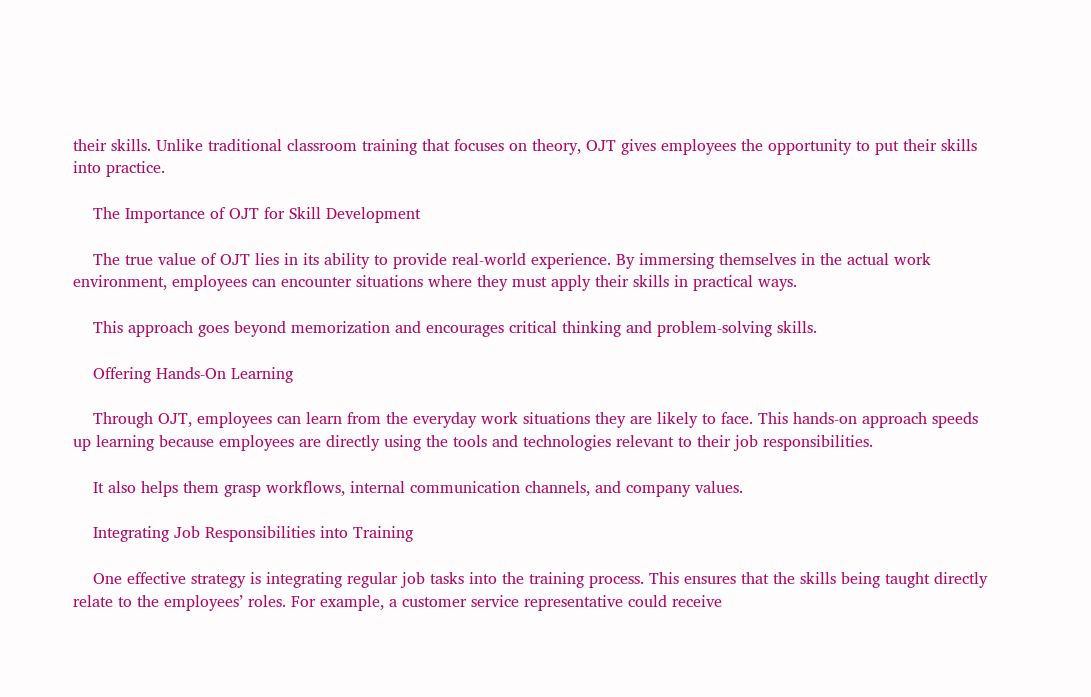their skills. Unlike traditional classroom training that focuses on theory, OJT gives employees the opportunity to put their skills into practice.

    The Importance of OJT for Skill Development

    The true value of OJT lies in its ability to provide real-world experience. By immersing themselves in the actual work environment, employees can encounter situations where they must apply their skills in practical ways.

    This approach goes beyond memorization and encourages critical thinking and problem-solving skills.

    Offering Hands-On Learning

    Through OJT, employees can learn from the everyday work situations they are likely to face. This hands-on approach speeds up learning because employees are directly using the tools and technologies relevant to their job responsibilities.

    It also helps them grasp workflows, internal communication channels, and company values.

    Integrating Job Responsibilities into Training

    One effective strategy is integrating regular job tasks into the training process. This ensures that the skills being taught directly relate to the employees’ roles. For example, a customer service representative could receive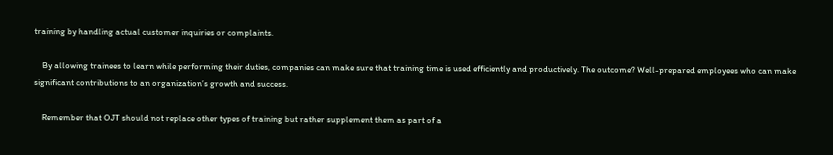training by handling actual customer inquiries or complaints.

    By allowing trainees to learn while performing their duties, companies can make sure that training time is used efficiently and productively. The outcome? Well-prepared employees who can make significant contributions to an organization’s growth and success.

    Remember that OJT should not replace other types of training but rather supplement them as part of a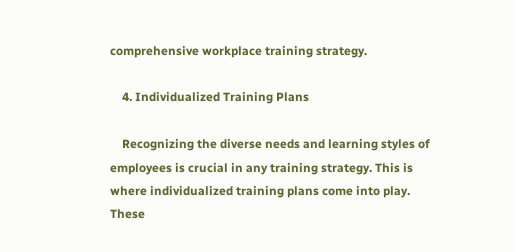comprehensive workplace training strategy.

    4. Individualized Training Plans

    Recognizing the diverse needs and learning styles of employees is crucial in any training strategy. This is where individualized training plans come into play. These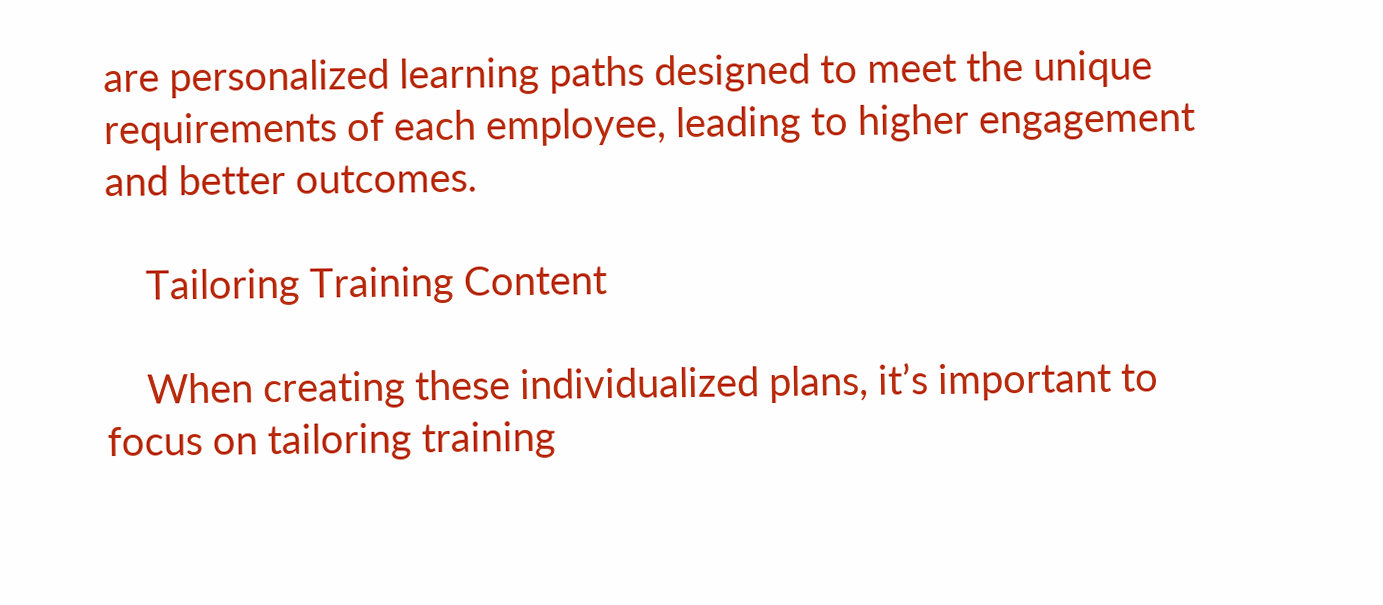are personalized learning paths designed to meet the unique requirements of each employee, leading to higher engagement and better outcomes.

    Tailoring Training Content

    When creating these individualized plans, it’s important to focus on tailoring training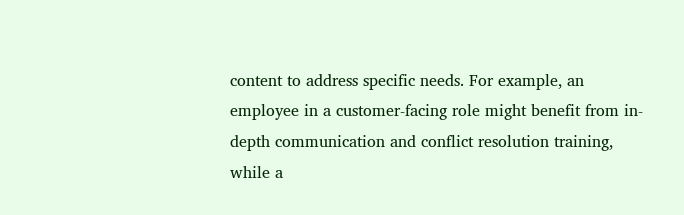content to address specific needs. For example, an employee in a customer-facing role might benefit from in-depth communication and conflict resolution training, while a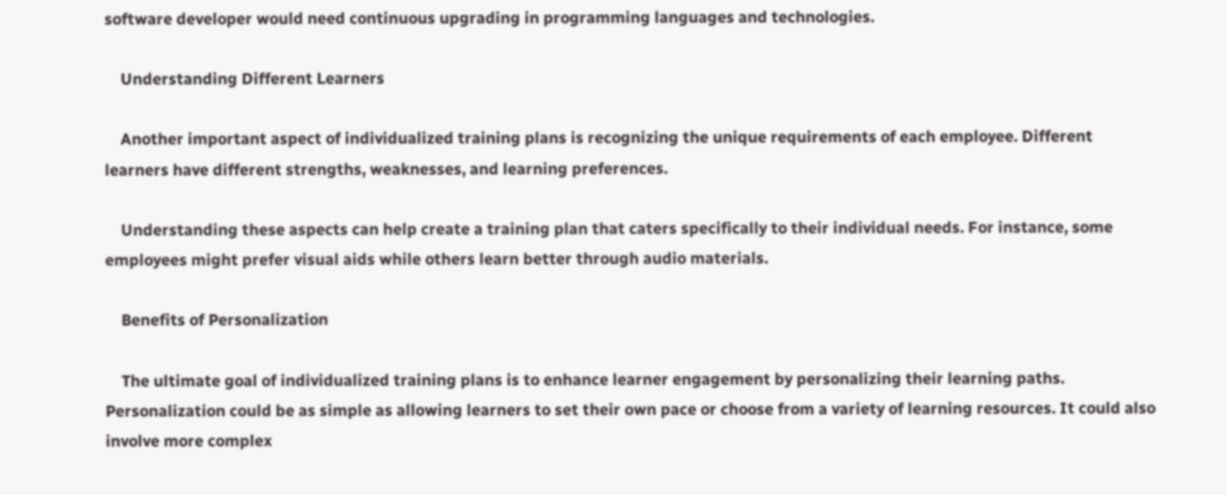software developer would need continuous upgrading in programming languages and technologies.

    Understanding Different Learners

    Another important aspect of individualized training plans is recognizing the unique requirements of each employee. Different learners have different strengths, weaknesses, and learning preferences.

    Understanding these aspects can help create a training plan that caters specifically to their individual needs. For instance, some employees might prefer visual aids while others learn better through audio materials.

    Benefits of Personalization

    The ultimate goal of individualized training plans is to enhance learner engagement by personalizing their learning paths. Personalization could be as simple as allowing learners to set their own pace or choose from a variety of learning resources. It could also involve more complex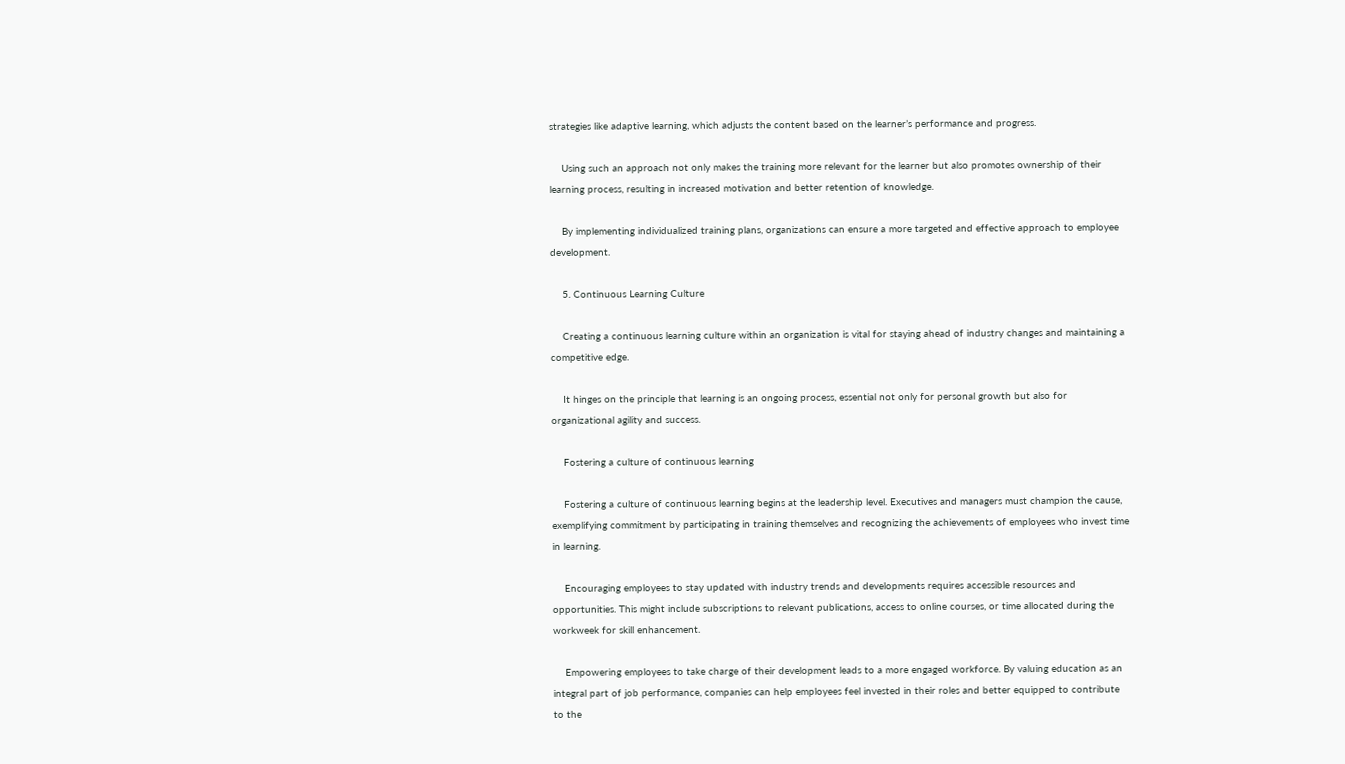strategies like adaptive learning, which adjusts the content based on the learner’s performance and progress.

    Using such an approach not only makes the training more relevant for the learner but also promotes ownership of their learning process, resulting in increased motivation and better retention of knowledge.

    By implementing individualized training plans, organizations can ensure a more targeted and effective approach to employee development.

    5. Continuous Learning Culture

    Creating a continuous learning culture within an organization is vital for staying ahead of industry changes and maintaining a competitive edge.

    It hinges on the principle that learning is an ongoing process, essential not only for personal growth but also for organizational agility and success.

    Fostering a culture of continuous learning

    Fostering a culture of continuous learning begins at the leadership level. Executives and managers must champion the cause, exemplifying commitment by participating in training themselves and recognizing the achievements of employees who invest time in learning.

    Encouraging employees to stay updated with industry trends and developments requires accessible resources and opportunities. This might include subscriptions to relevant publications, access to online courses, or time allocated during the workweek for skill enhancement.

    Empowering employees to take charge of their development leads to a more engaged workforce. By valuing education as an integral part of job performance, companies can help employees feel invested in their roles and better equipped to contribute to the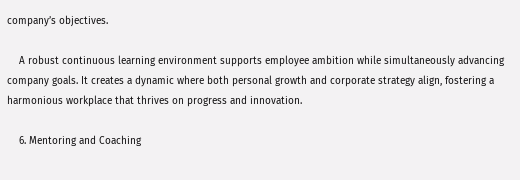company’s objectives.

    A robust continuous learning environment supports employee ambition while simultaneously advancing company goals. It creates a dynamic where both personal growth and corporate strategy align, fostering a harmonious workplace that thrives on progress and innovation.

    6. Mentoring and Coaching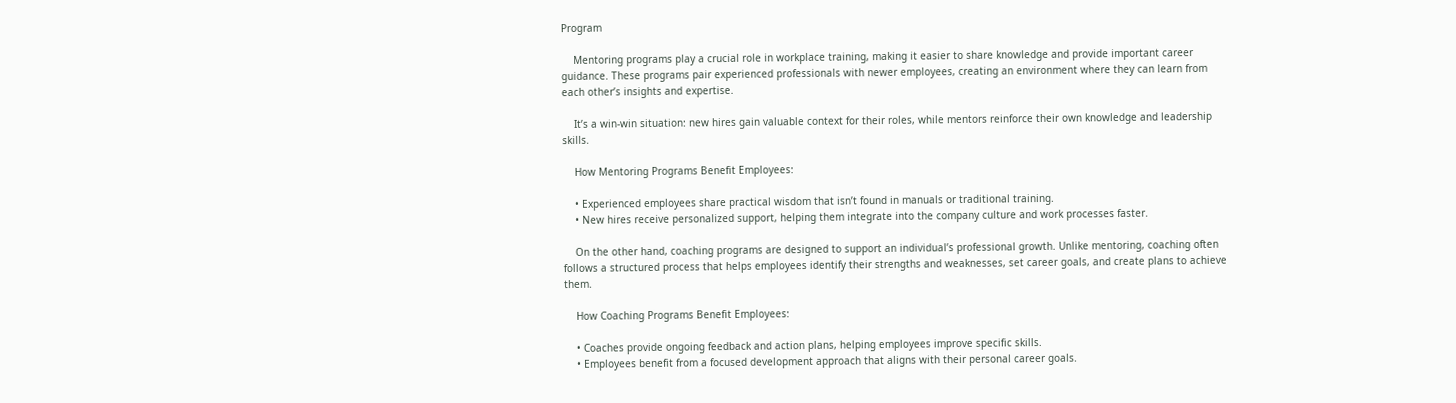Program

    Mentoring programs play a crucial role in workplace training, making it easier to share knowledge and provide important career guidance. These programs pair experienced professionals with newer employees, creating an environment where they can learn from each other’s insights and expertise.

    It’s a win-win situation: new hires gain valuable context for their roles, while mentors reinforce their own knowledge and leadership skills.

    How Mentoring Programs Benefit Employees:

    • Experienced employees share practical wisdom that isn’t found in manuals or traditional training.
    • New hires receive personalized support, helping them integrate into the company culture and work processes faster.

    On the other hand, coaching programs are designed to support an individual’s professional growth. Unlike mentoring, coaching often follows a structured process that helps employees identify their strengths and weaknesses, set career goals, and create plans to achieve them.

    How Coaching Programs Benefit Employees:

    • Coaches provide ongoing feedback and action plans, helping employees improve specific skills.
    • Employees benefit from a focused development approach that aligns with their personal career goals.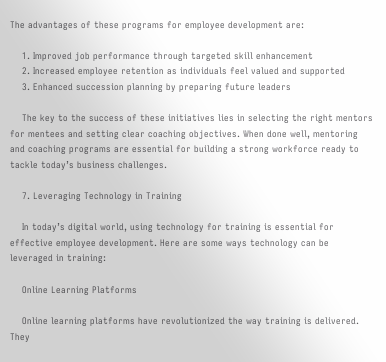The advantages of these programs for employee development are:

    1. Improved job performance through targeted skill enhancement
    2. Increased employee retention as individuals feel valued and supported
    3. Enhanced succession planning by preparing future leaders

    The key to the success of these initiatives lies in selecting the right mentors for mentees and setting clear coaching objectives. When done well, mentoring and coaching programs are essential for building a strong workforce ready to tackle today’s business challenges.

    7. Leveraging Technology in Training

    In today’s digital world, using technology for training is essential for effective employee development. Here are some ways technology can be leveraged in training:

    Online Learning Platforms

    Online learning platforms have revolutionized the way training is delivered. They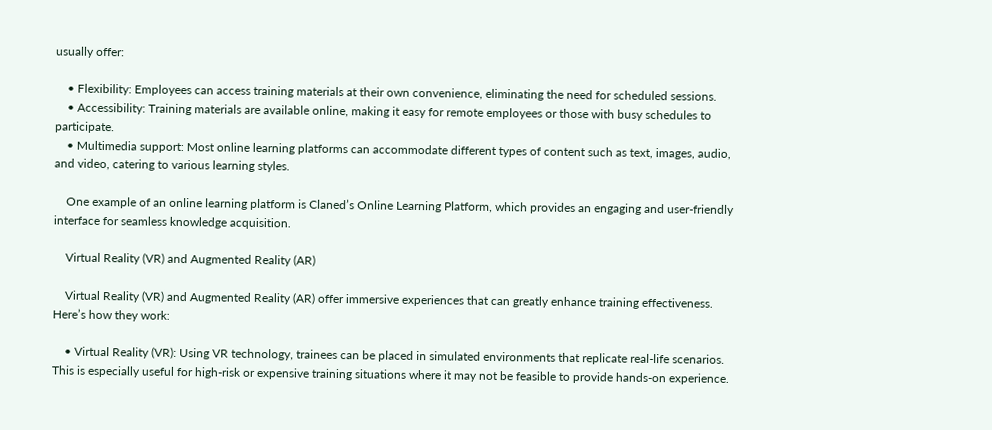usually offer:

    • Flexibility: Employees can access training materials at their own convenience, eliminating the need for scheduled sessions.
    • Accessibility: Training materials are available online, making it easy for remote employees or those with busy schedules to participate.
    • Multimedia support: Most online learning platforms can accommodate different types of content such as text, images, audio, and video, catering to various learning styles.

    One example of an online learning platform is Claned’s Online Learning Platform, which provides an engaging and user-friendly interface for seamless knowledge acquisition.

    Virtual Reality (VR) and Augmented Reality (AR)

    Virtual Reality (VR) and Augmented Reality (AR) offer immersive experiences that can greatly enhance training effectiveness. Here’s how they work:

    • Virtual Reality (VR): Using VR technology, trainees can be placed in simulated environments that replicate real-life scenarios. This is especially useful for high-risk or expensive training situations where it may not be feasible to provide hands-on experience.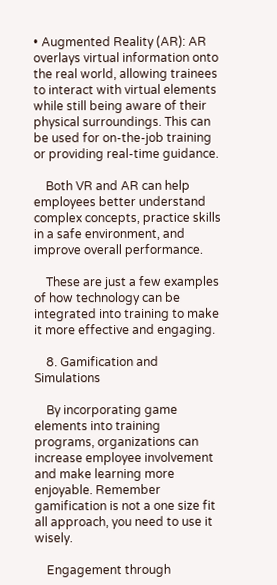• Augmented Reality (AR): AR overlays virtual information onto the real world, allowing trainees to interact with virtual elements while still being aware of their physical surroundings. This can be used for on-the-job training or providing real-time guidance.

    Both VR and AR can help employees better understand complex concepts, practice skills in a safe environment, and improve overall performance.

    These are just a few examples of how technology can be integrated into training to make it more effective and engaging.

    8. Gamification and Simulations

    By incorporating game elements into training programs, organizations can increase employee involvement and make learning more enjoyable. Remember gamification is not a one size fit all approach, you need to use it wisely.

    Engagement through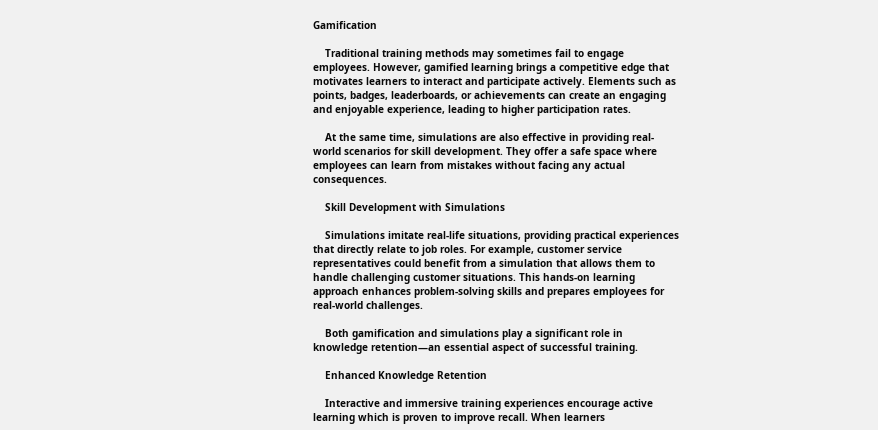Gamification

    Traditional training methods may sometimes fail to engage employees. However, gamified learning brings a competitive edge that motivates learners to interact and participate actively. Elements such as points, badges, leaderboards, or achievements can create an engaging and enjoyable experience, leading to higher participation rates.

    At the same time, simulations are also effective in providing real-world scenarios for skill development. They offer a safe space where employees can learn from mistakes without facing any actual consequences.

    Skill Development with Simulations

    Simulations imitate real-life situations, providing practical experiences that directly relate to job roles. For example, customer service representatives could benefit from a simulation that allows them to handle challenging customer situations. This hands-on learning approach enhances problem-solving skills and prepares employees for real-world challenges.

    Both gamification and simulations play a significant role in knowledge retention—an essential aspect of successful training.

    Enhanced Knowledge Retention

    Interactive and immersive training experiences encourage active learning which is proven to improve recall. When learners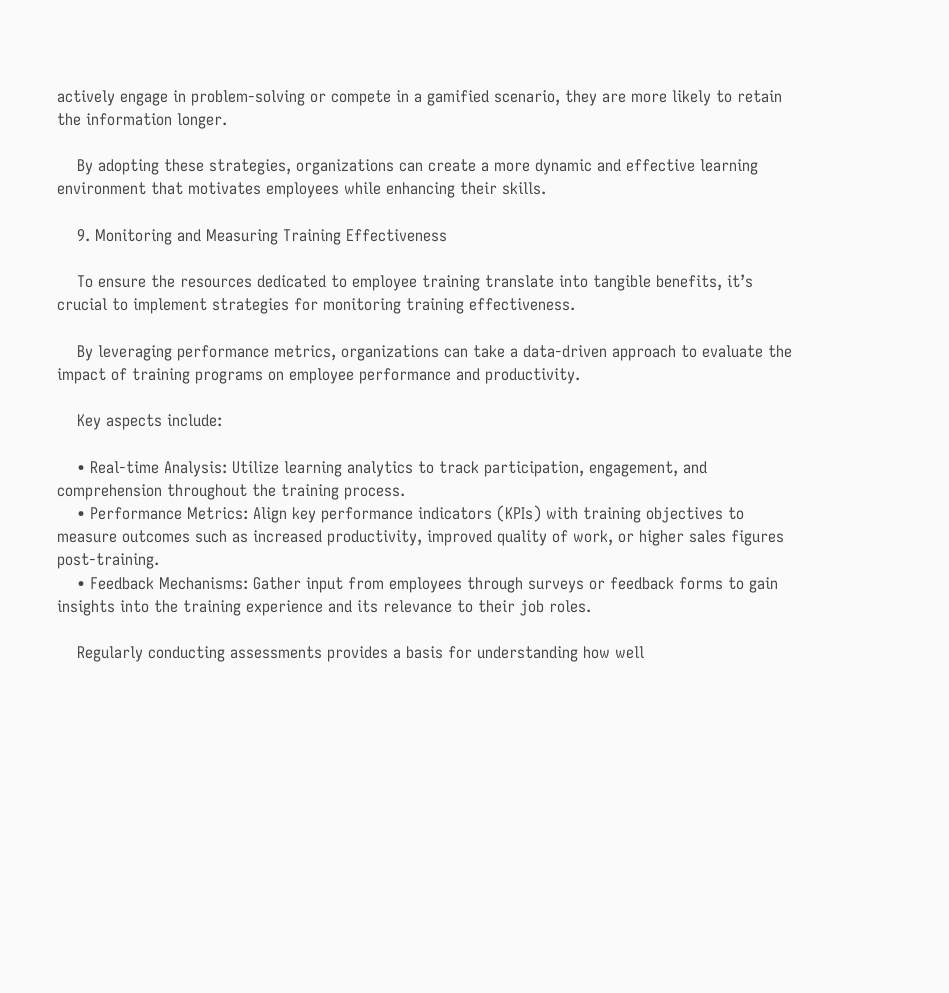actively engage in problem-solving or compete in a gamified scenario, they are more likely to retain the information longer.

    By adopting these strategies, organizations can create a more dynamic and effective learning environment that motivates employees while enhancing their skills.

    9. Monitoring and Measuring Training Effectiveness

    To ensure the resources dedicated to employee training translate into tangible benefits, it’s crucial to implement strategies for monitoring training effectiveness.

    By leveraging performance metrics, organizations can take a data-driven approach to evaluate the impact of training programs on employee performance and productivity.

    Key aspects include:

    • Real-time Analysis: Utilize learning analytics to track participation, engagement, and comprehension throughout the training process.
    • Performance Metrics: Align key performance indicators (KPIs) with training objectives to measure outcomes such as increased productivity, improved quality of work, or higher sales figures post-training.
    • Feedback Mechanisms: Gather input from employees through surveys or feedback forms to gain insights into the training experience and its relevance to their job roles.

    Regularly conducting assessments provides a basis for understanding how well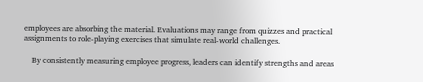employees are absorbing the material. Evaluations may range from quizzes and practical assignments to role-playing exercises that simulate real-world challenges.

    By consistently measuring employee progress, leaders can identify strengths and areas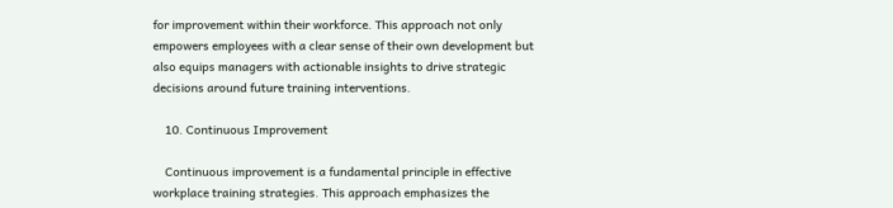for improvement within their workforce. This approach not only empowers employees with a clear sense of their own development but also equips managers with actionable insights to drive strategic decisions around future training interventions.

    10. Continuous Improvement

    Continuous improvement is a fundamental principle in effective workplace training strategies. This approach emphasizes the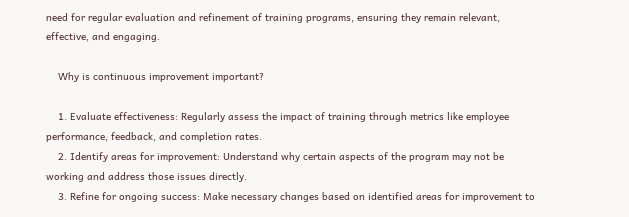need for regular evaluation and refinement of training programs, ensuring they remain relevant, effective, and engaging.

    Why is continuous improvement important?

    1. Evaluate effectiveness: Regularly assess the impact of training through metrics like employee performance, feedback, and completion rates.
    2. Identify areas for improvement: Understand why certain aspects of the program may not be working and address those issues directly.
    3. Refine for ongoing success: Make necessary changes based on identified areas for improvement to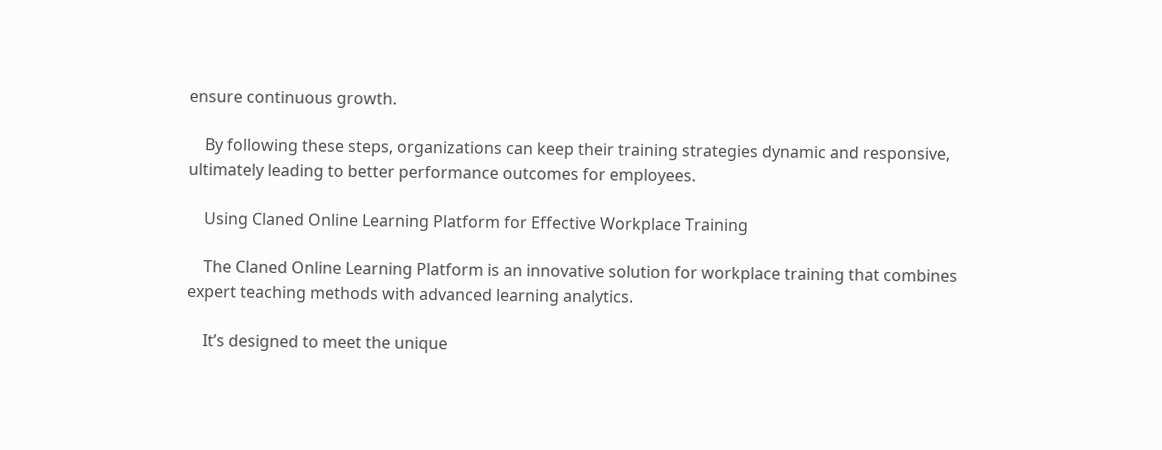ensure continuous growth.

    By following these steps, organizations can keep their training strategies dynamic and responsive, ultimately leading to better performance outcomes for employees.

    Using Claned Online Learning Platform for Effective Workplace Training

    The Claned Online Learning Platform is an innovative solution for workplace training that combines expert teaching methods with advanced learning analytics.

    It’s designed to meet the unique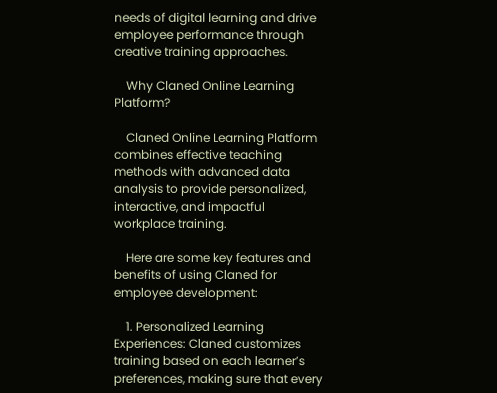needs of digital learning and drive employee performance through creative training approaches.

    Why Claned Online Learning Platform?

    Claned Online Learning Platform combines effective teaching methods with advanced data analysis to provide personalized, interactive, and impactful workplace training.

    Here are some key features and benefits of using Claned for employee development:

    1. Personalized Learning Experiences: Claned customizes training based on each learner’s preferences, making sure that every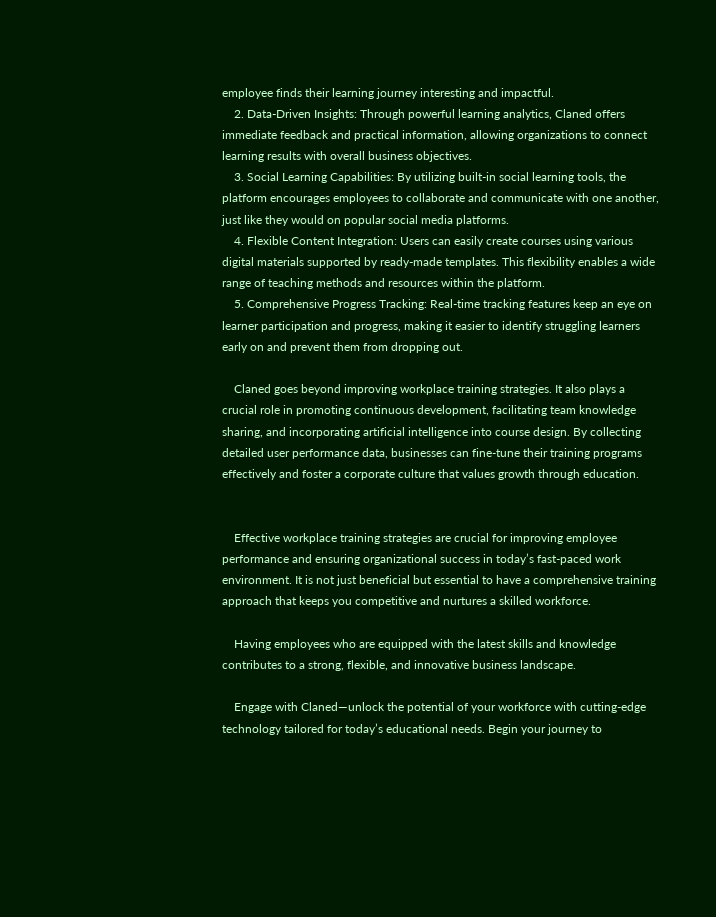employee finds their learning journey interesting and impactful.
    2. Data-Driven Insights: Through powerful learning analytics, Claned offers immediate feedback and practical information, allowing organizations to connect learning results with overall business objectives.
    3. Social Learning Capabilities: By utilizing built-in social learning tools, the platform encourages employees to collaborate and communicate with one another, just like they would on popular social media platforms.
    4. Flexible Content Integration: Users can easily create courses using various digital materials supported by ready-made templates. This flexibility enables a wide range of teaching methods and resources within the platform.
    5. Comprehensive Progress Tracking: Real-time tracking features keep an eye on learner participation and progress, making it easier to identify struggling learners early on and prevent them from dropping out.

    Claned goes beyond improving workplace training strategies. It also plays a crucial role in promoting continuous development, facilitating team knowledge sharing, and incorporating artificial intelligence into course design. By collecting detailed user performance data, businesses can fine-tune their training programs effectively and foster a corporate culture that values growth through education.


    Effective workplace training strategies are crucial for improving employee performance and ensuring organizational success in today’s fast-paced work environment. It is not just beneficial but essential to have a comprehensive training approach that keeps you competitive and nurtures a skilled workforce.

    Having employees who are equipped with the latest skills and knowledge contributes to a strong, flexible, and innovative business landscape.

    Engage with Claned—unlock the potential of your workforce with cutting-edge technology tailored for today’s educational needs. Begin your journey to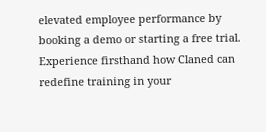elevated employee performance by booking a demo or starting a free trial. Experience firsthand how Claned can redefine training in your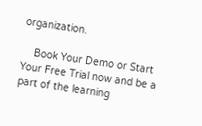organization.

    Book Your Demo or Start Your Free Trial now and be a part of the learning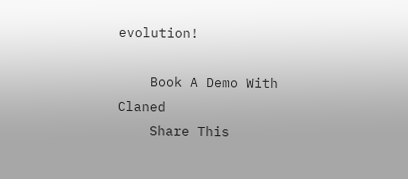evolution!

    Book A Demo With Claned
    Share This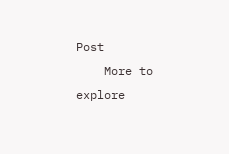Post
    More to explore